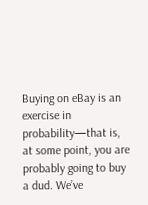Buying on eBay is an exercise in probability—that is, at some point, you are probably going to buy a dud. We’ve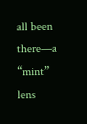all been there—a “mint” lens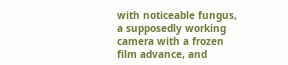with noticeable fungus, a supposedly working camera with a frozen film advance, and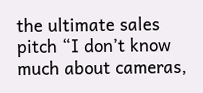the ultimate sales pitch “I don’t know much about cameras,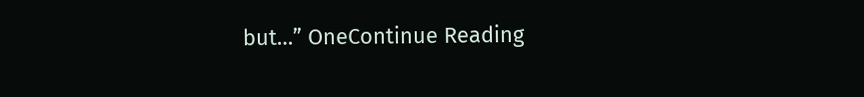but…” OneContinue Reading